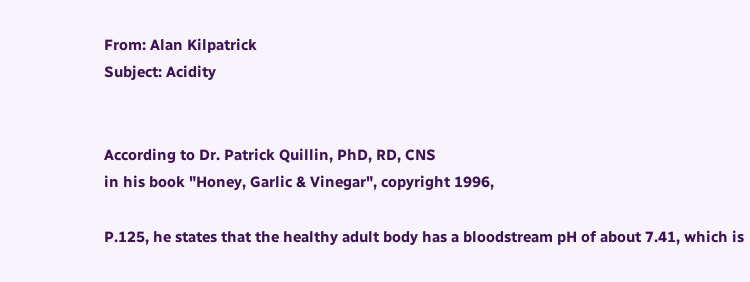From: Alan Kilpatrick
Subject: Acidity


According to Dr. Patrick Quillin, PhD, RD, CNS
in his book "Honey, Garlic & Vinegar", copyright 1996,

P.125, he states that the healthy adult body has a bloodstream pH of about 7.41, which is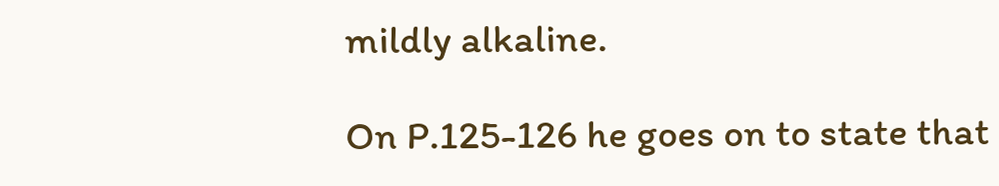mildly alkaline.

On P.125-126 he goes on to state that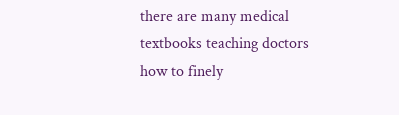there are many medical textbooks teaching doctors how to finely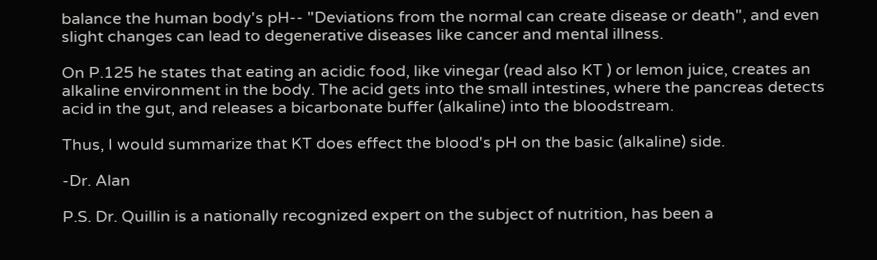balance the human body's pH-- "Deviations from the normal can create disease or death", and even slight changes can lead to degenerative diseases like cancer and mental illness.

On P.125 he states that eating an acidic food, like vinegar (read also KT ) or lemon juice, creates an alkaline environment in the body. The acid gets into the small intestines, where the pancreas detects acid in the gut, and releases a bicarbonate buffer (alkaline) into the bloodstream.

Thus, I would summarize that KT does effect the blood's pH on the basic (alkaline) side.

-Dr. Alan

P.S. Dr. Quillin is a nationally recognized expert on the subject of nutrition, has been a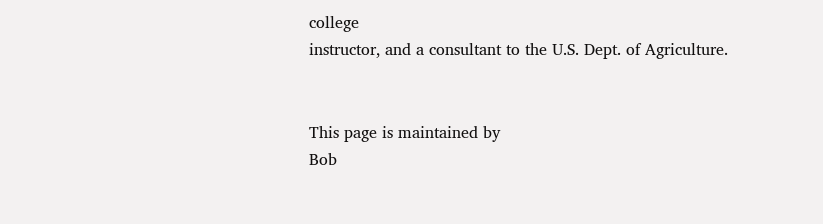college
instructor, and a consultant to the U.S. Dept. of Agriculture.


This page is maintained by
Bob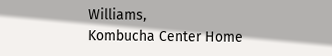Williams,
Kombucha Center Home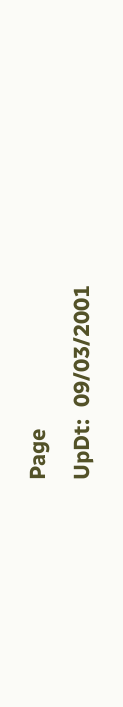Page
UpDt:  09/03/2001